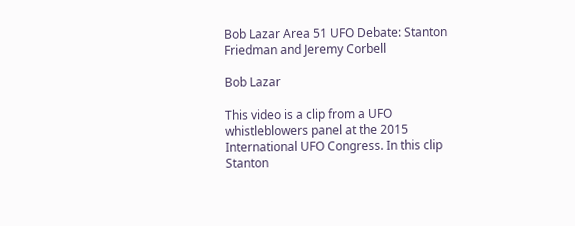Bob Lazar Area 51 UFO Debate: Stanton Friedman and Jeremy Corbell

Bob Lazar

This video is a clip from a UFO whistleblowers panel at the 2015 International UFO Congress. In this clip Stanton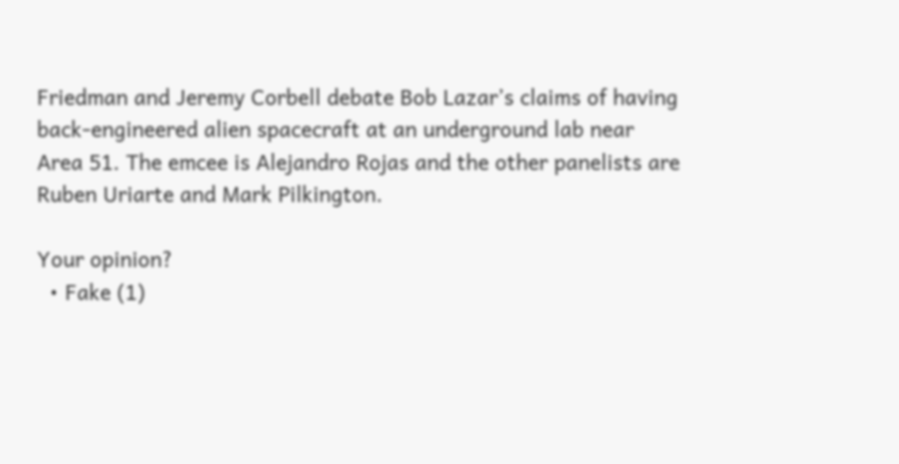Friedman and Jeremy Corbell debate Bob Lazar’s claims of having back-engineered alien spacecraft at an underground lab near Area 51. The emcee is Alejandro Rojas and the other panelists are Ruben Uriarte and Mark Pilkington.

Your opinion?
  • Fake (1)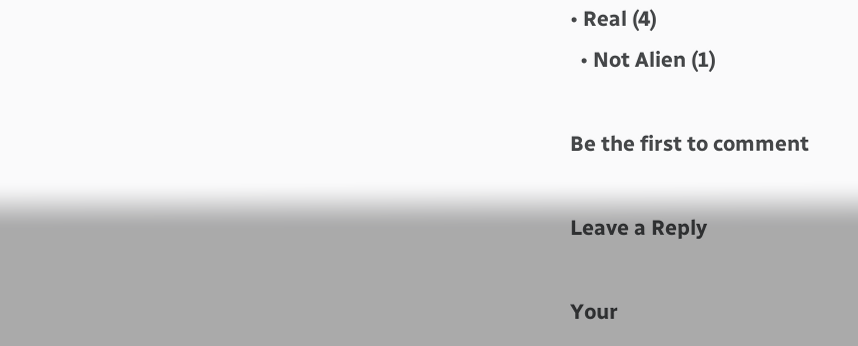• Real (4)
  • Not Alien (1)

Be the first to comment

Leave a Reply

Your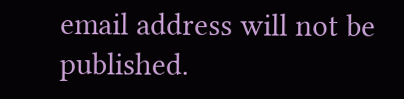email address will not be published.